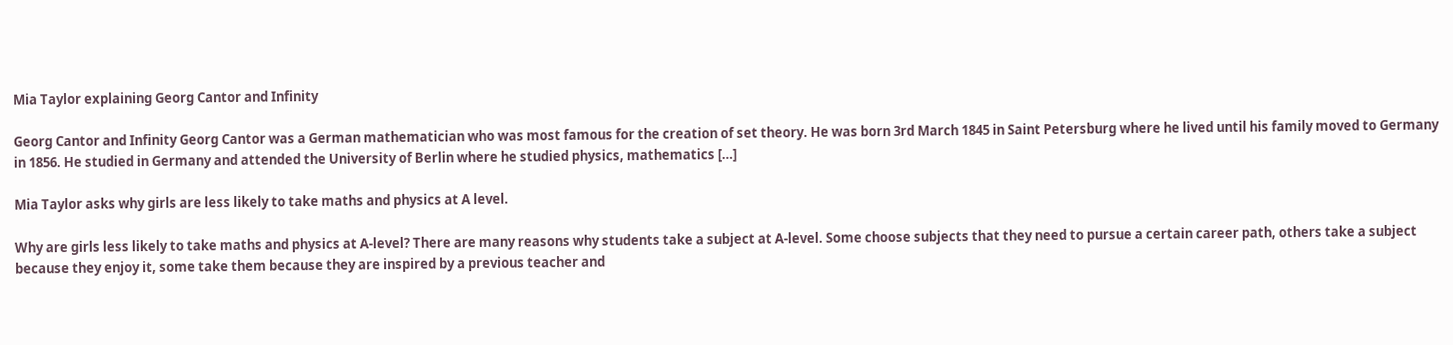Mia Taylor explaining Georg Cantor and Infinity

Georg Cantor and Infinity Georg Cantor was a German mathematician who was most famous for the creation of set theory. He was born 3rd March 1845 in Saint Petersburg where he lived until his family moved to Germany in 1856. He studied in Germany and attended the University of Berlin where he studied physics, mathematics […]

Mia Taylor asks why girls are less likely to take maths and physics at A level.

Why are girls less likely to take maths and physics at A-level? There are many reasons why students take a subject at A-level. Some choose subjects that they need to pursue a certain career path, others take a subject because they enjoy it, some take them because they are inspired by a previous teacher and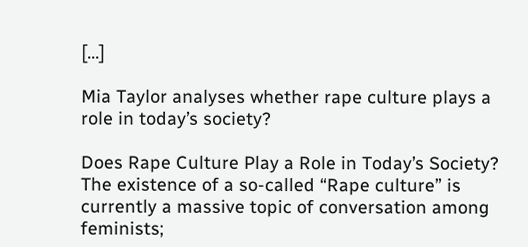[…]

Mia Taylor analyses whether rape culture plays a role in today’s society?

Does Rape Culture Play a Role in Today’s Society? The existence of a so-called “Rape culture” is currently a massive topic of conversation among feminists;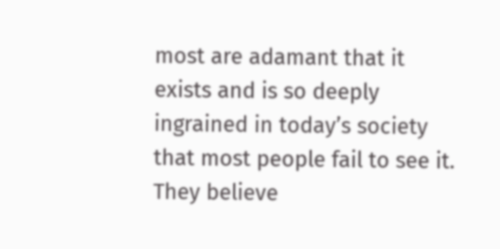most are adamant that it exists and is so deeply ingrained in today’s society that most people fail to see it. They believe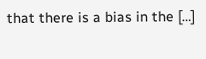that there is a bias in the […]